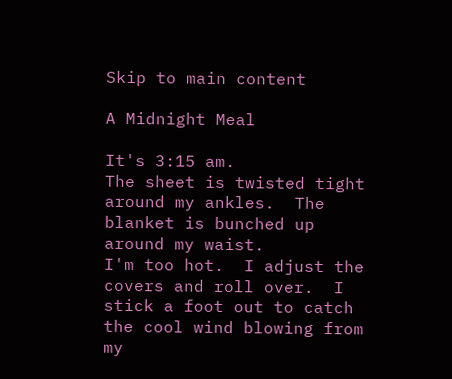Skip to main content

A Midnight Meal

It's 3:15 am.
The sheet is twisted tight around my ankles.  The blanket is bunched up around my waist.
I'm too hot.  I adjust the covers and roll over.  I stick a foot out to catch the cool wind blowing from my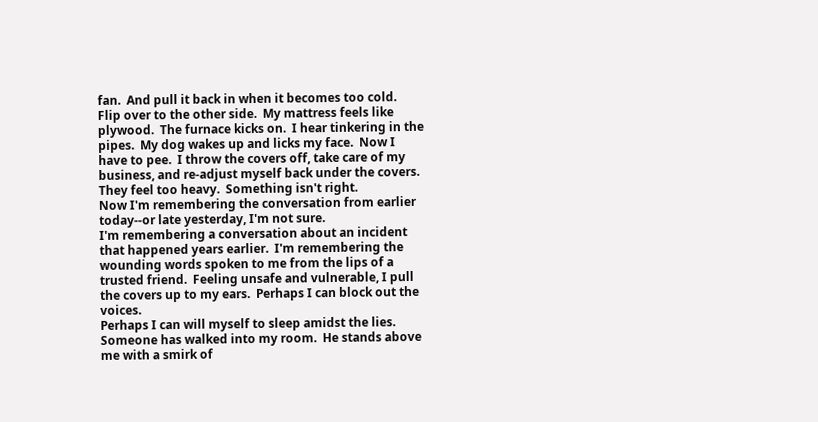fan.  And pull it back in when it becomes too cold.  Flip over to the other side.  My mattress feels like plywood.  The furnace kicks on.  I hear tinkering in the pipes.  My dog wakes up and licks my face.  Now I have to pee.  I throw the covers off, take care of my business, and re-adjust myself back under the covers.
They feel too heavy.  Something isn't right.
Now I'm remembering the conversation from earlier today--or late yesterday, I'm not sure.
I'm remembering a conversation about an incident that happened years earlier.  I'm remembering the wounding words spoken to me from the lips of a trusted friend.  Feeling unsafe and vulnerable, I pull the covers up to my ears.  Perhaps I can block out the voices.
Perhaps I can will myself to sleep amidst the lies.
Someone has walked into my room.  He stands above me with a smirk of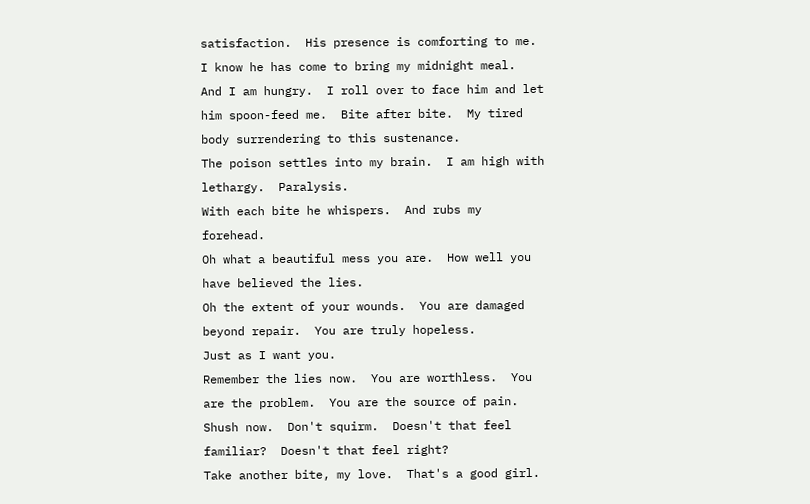satisfaction.  His presence is comforting to me.  I know he has come to bring my midnight meal.  And I am hungry.  I roll over to face him and let him spoon-feed me.  Bite after bite.  My tired body surrendering to this sustenance.
The poison settles into my brain.  I am high with lethargy.  Paralysis.
With each bite he whispers.  And rubs my forehead.
Oh what a beautiful mess you are.  How well you have believed the lies.
Oh the extent of your wounds.  You are damaged beyond repair.  You are truly hopeless.
Just as I want you.
Remember the lies now.  You are worthless.  You are the problem.  You are the source of pain.
Shush now.  Don't squirm.  Doesn't that feel familiar?  Doesn't that feel right?
Take another bite, my love.  That's a good girl.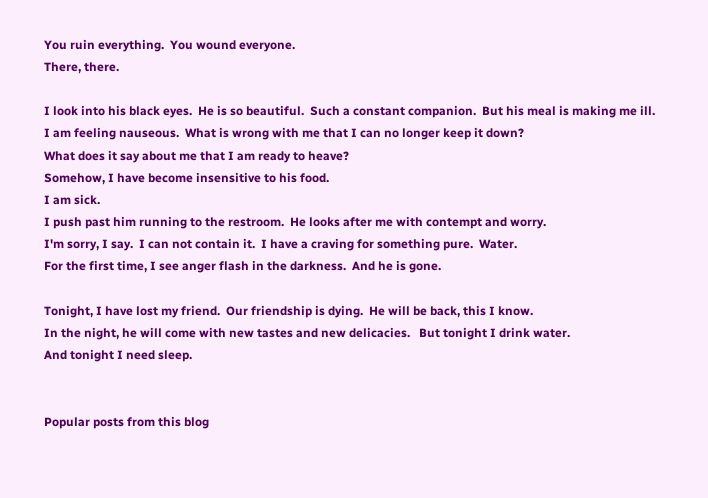You ruin everything.  You wound everyone.
There, there.

I look into his black eyes.  He is so beautiful.  Such a constant companion.  But his meal is making me ill.  I am feeling nauseous.  What is wrong with me that I can no longer keep it down?
What does it say about me that I am ready to heave?
Somehow, I have become insensitive to his food.
I am sick.
I push past him running to the restroom.  He looks after me with contempt and worry.
I'm sorry, I say.  I can not contain it.  I have a craving for something pure.  Water.
For the first time, I see anger flash in the darkness.  And he is gone.

Tonight, I have lost my friend.  Our friendship is dying.  He will be back, this I know.
In the night, he will come with new tastes and new delicacies.   But tonight I drink water.
And tonight I need sleep.


Popular posts from this blog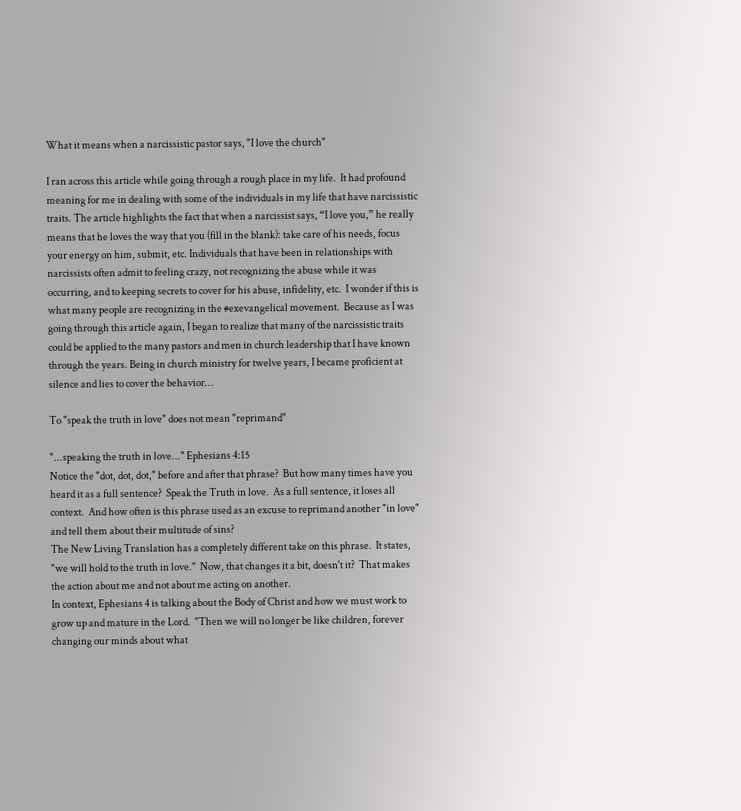What it means when a narcissistic pastor says, "I love the church"

I ran across this article while going through a rough place in my life.  It had profound meaning for me in dealing with some of the individuals in my life that have narcissistic traits. The article highlights the fact that when a narcissist says, “I love you,” he really means that he loves the way that you (fill in the blank): take care of his needs, focus your energy on him, submit, etc. Individuals that have been in relationships with narcissists often admit to feeling crazy, not recognizing the abuse while it was occurring, and to keeping secrets to cover for his abuse, infidelity, etc.  I wonder if this is what many people are recognizing in the #exevangelical movement.  Because as I was going through this article again, I began to realize that many of the narcissistic traits could be applied to the many pastors and men in church leadership that I have known through the years. Being in church ministry for twelve years, I became proficient at silence and lies to cover the behavior…

To "speak the truth in love" does not mean "reprimand"

"...speaking the truth in love..." Ephesians 4:15
Notice the "dot, dot, dot," before and after that phrase?  But how many times have you heard it as a full sentence?  Speak the Truth in love.  As a full sentence, it loses all context.  And how often is this phrase used as an excuse to reprimand another "in love" and tell them about their multitude of sins?
The New Living Translation has a completely different take on this phrase.  It states, "we will hold to the truth in love."  Now, that changes it a bit, doesn't it?  That makes the action about me and not about me acting on another.
In context, Ephesians 4 is talking about the Body of Christ and how we must work to grow up and mature in the Lord.  "Then we will no longer be like children, forever changing our minds about what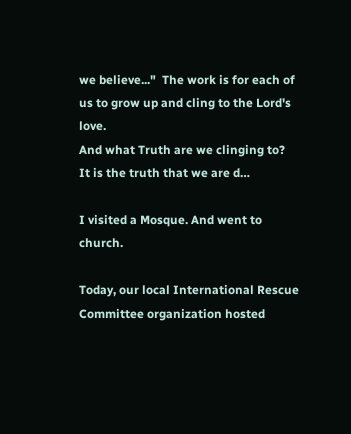we believe..."  The work is for each of us to grow up and cling to the Lord's love.
And what Truth are we clinging to?  It is the truth that we are d…

I visited a Mosque. And went to church.

Today, our local International Rescue Committee organization hosted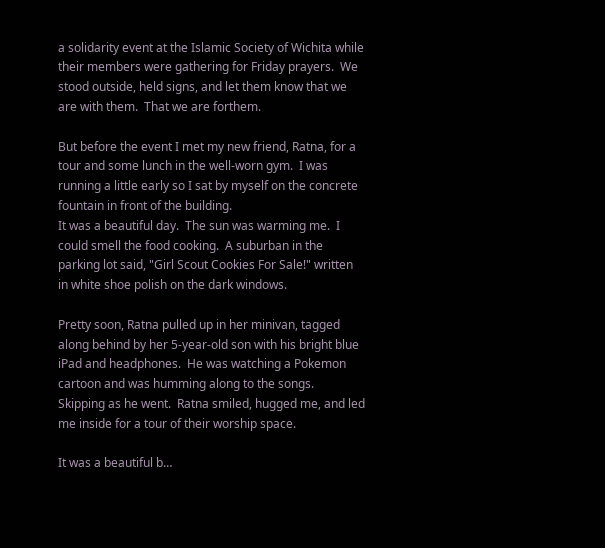a solidarity event at the Islamic Society of Wichita while their members were gathering for Friday prayers.  We stood outside, held signs, and let them know that we are with them.  That we are forthem.

But before the event I met my new friend, Ratna, for a tour and some lunch in the well-worn gym.  I was running a little early so I sat by myself on the concrete fountain in front of the building.
It was a beautiful day.  The sun was warming me.  I could smell the food cooking.  A suburban in the parking lot said, "Girl Scout Cookies For Sale!" written in white shoe polish on the dark windows.

Pretty soon, Ratna pulled up in her minivan, tagged along behind by her 5-year-old son with his bright blue iPad and headphones.  He was watching a Pokemon cartoon and was humming along to the songs.  Skipping as he went.  Ratna smiled, hugged me, and led me inside for a tour of their worship space.

It was a beautiful b…